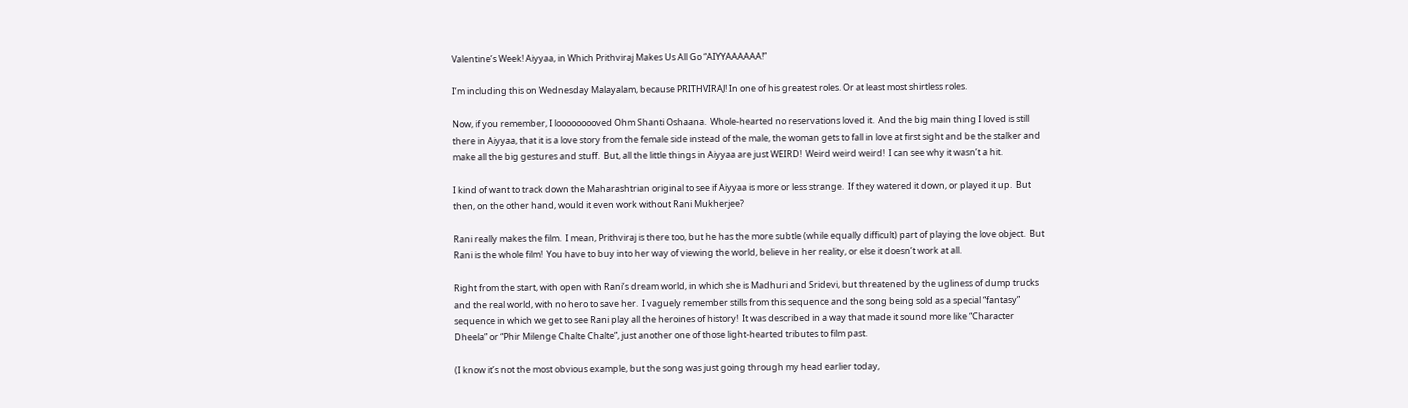Valentine’s Week! Aiyyaa, in Which Prithviraj Makes Us All Go “AIYYAAAAAA!”

I’m including this on Wednesday Malayalam, because PRITHVIRAJ! In one of his greatest roles. Or at least most shirtless roles.

Now, if you remember, I looooooooved Ohm Shanti Oshaana.  Whole-hearted no reservations loved it.  And the big main thing I loved is still there in Aiyyaa, that it is a love story from the female side instead of the male, the woman gets to fall in love at first sight and be the stalker and make all the big gestures and stuff.  But, all the little things in Aiyyaa are just WEIRD!  Weird weird weird!  I can see why it wasn’t a hit.

I kind of want to track down the Maharashtrian original to see if Aiyyaa is more or less strange.  If they watered it down, or played it up.  But then, on the other hand, would it even work without Rani Mukherjee?

Rani really makes the film.  I mean, Prithviraj is there too, but he has the more subtle (while equally difficult) part of playing the love object.  But Rani is the whole film!  You have to buy into her way of viewing the world, believe in her reality, or else it doesn’t work at all.

Right from the start, with open with Rani’s dream world, in which she is Madhuri and Sridevi, but threatened by the ugliness of dump trucks and the real world, with no hero to save her.  I vaguely remember stills from this sequence and the song being sold as a special “fantasy” sequence in which we get to see Rani play all the heroines of history!  It was described in a way that made it sound more like “Character Dheela” or “Phir Milenge Chalte Chalte”, just another one of those light-hearted tributes to film past.

(I know it’s not the most obvious example, but the song was just going through my head earlier today,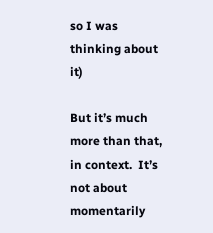so I was thinking about it)

But it’s much more than that, in context.  It’s not about momentarily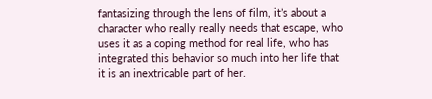fantasizing through the lens of film, it’s about a character who really really needs that escape, who uses it as a coping method for real life, who has integrated this behavior so much into her life that it is an inextricable part of her.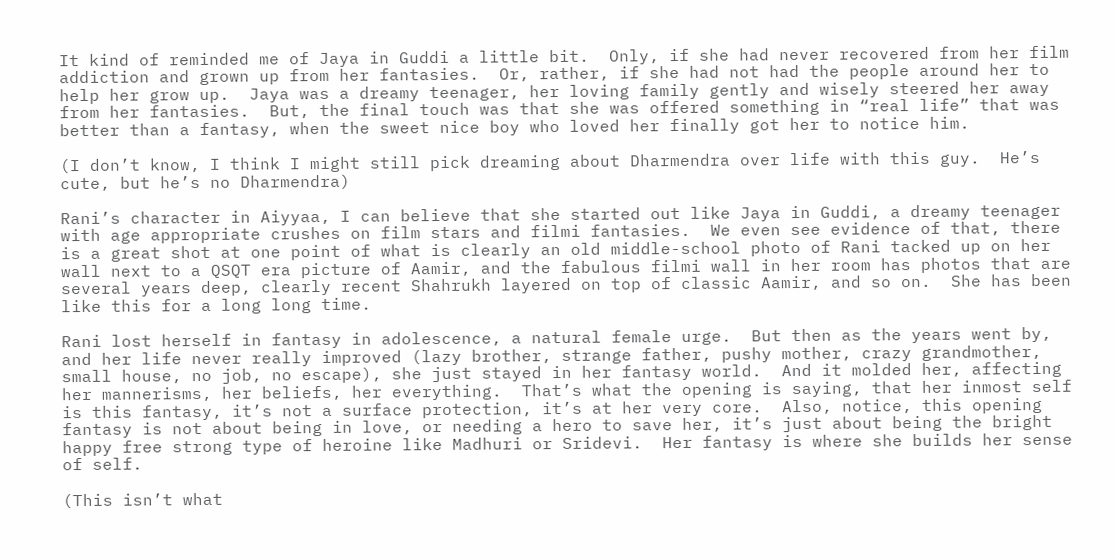It kind of reminded me of Jaya in Guddi a little bit.  Only, if she had never recovered from her film addiction and grown up from her fantasies.  Or, rather, if she had not had the people around her to help her grow up.  Jaya was a dreamy teenager, her loving family gently and wisely steered her away from her fantasies.  But, the final touch was that she was offered something in “real life” that was better than a fantasy, when the sweet nice boy who loved her finally got her to notice him.

(I don’t know, I think I might still pick dreaming about Dharmendra over life with this guy.  He’s cute, but he’s no Dharmendra)

Rani’s character in Aiyyaa, I can believe that she started out like Jaya in Guddi, a dreamy teenager with age appropriate crushes on film stars and filmi fantasies.  We even see evidence of that, there is a great shot at one point of what is clearly an old middle-school photo of Rani tacked up on her wall next to a QSQT era picture of Aamir, and the fabulous filmi wall in her room has photos that are several years deep, clearly recent Shahrukh layered on top of classic Aamir, and so on.  She has been like this for a long long time.

Rani lost herself in fantasy in adolescence, a natural female urge.  But then as the years went by, and her life never really improved (lazy brother, strange father, pushy mother, crazy grandmother, small house, no job, no escape), she just stayed in her fantasy world.  And it molded her, affecting her mannerisms, her beliefs, her everything.  That’s what the opening is saying, that her inmost self is this fantasy, it’s not a surface protection, it’s at her very core.  Also, notice, this opening fantasy is not about being in love, or needing a hero to save her, it’s just about being the bright happy free strong type of heroine like Madhuri or Sridevi.  Her fantasy is where she builds her sense of self.

(This isn’t what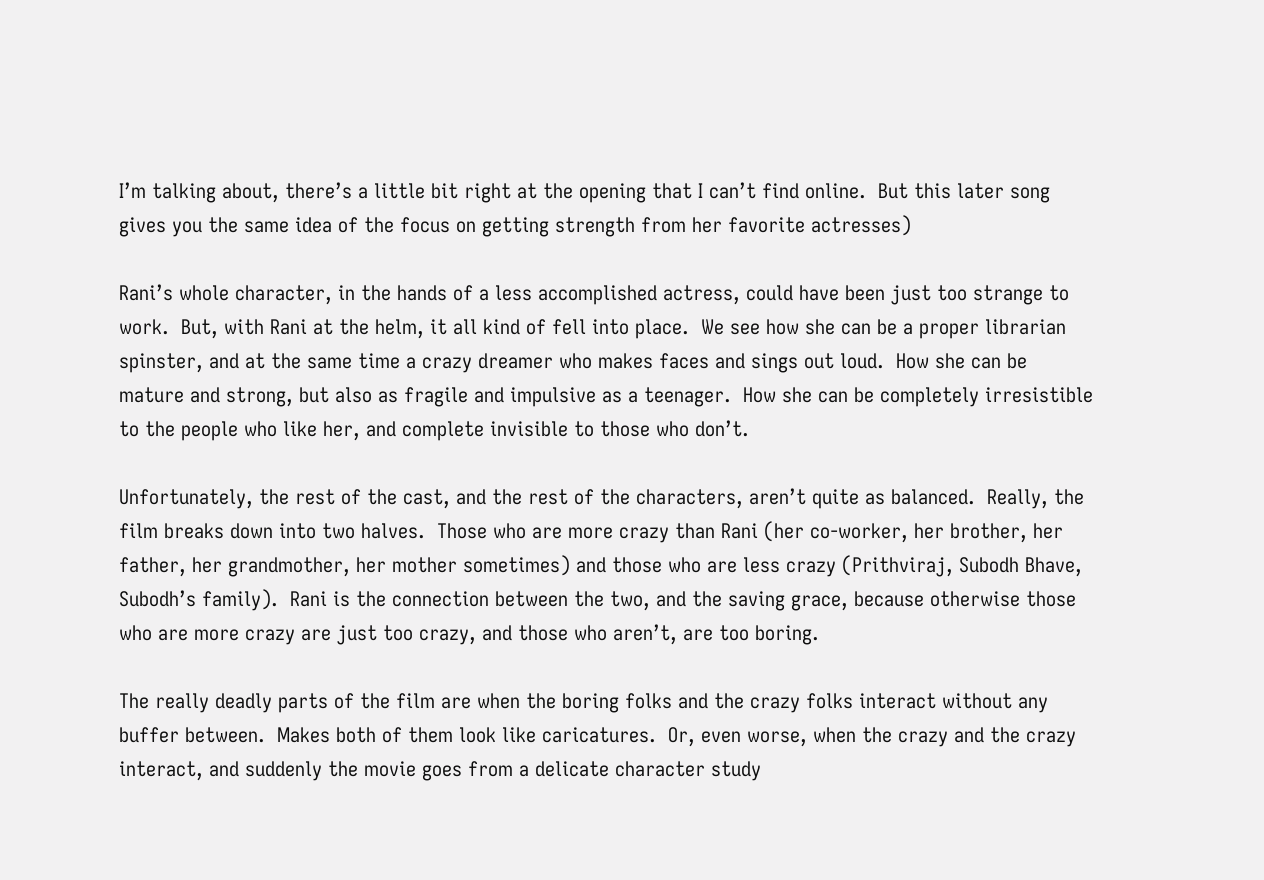I’m talking about, there’s a little bit right at the opening that I can’t find online.  But this later song gives you the same idea of the focus on getting strength from her favorite actresses)

Rani’s whole character, in the hands of a less accomplished actress, could have been just too strange to work.  But, with Rani at the helm, it all kind of fell into place.  We see how she can be a proper librarian spinster, and at the same time a crazy dreamer who makes faces and sings out loud.  How she can be mature and strong, but also as fragile and impulsive as a teenager.  How she can be completely irresistible to the people who like her, and complete invisible to those who don’t.

Unfortunately, the rest of the cast, and the rest of the characters, aren’t quite as balanced.  Really, the film breaks down into two halves.  Those who are more crazy than Rani (her co-worker, her brother, her father, her grandmother, her mother sometimes) and those who are less crazy (Prithviraj, Subodh Bhave, Subodh’s family).  Rani is the connection between the two, and the saving grace, because otherwise those who are more crazy are just too crazy, and those who aren’t, are too boring.

The really deadly parts of the film are when the boring folks and the crazy folks interact without any buffer between.  Makes both of them look like caricatures.  Or, even worse, when the crazy and the crazy interact, and suddenly the movie goes from a delicate character study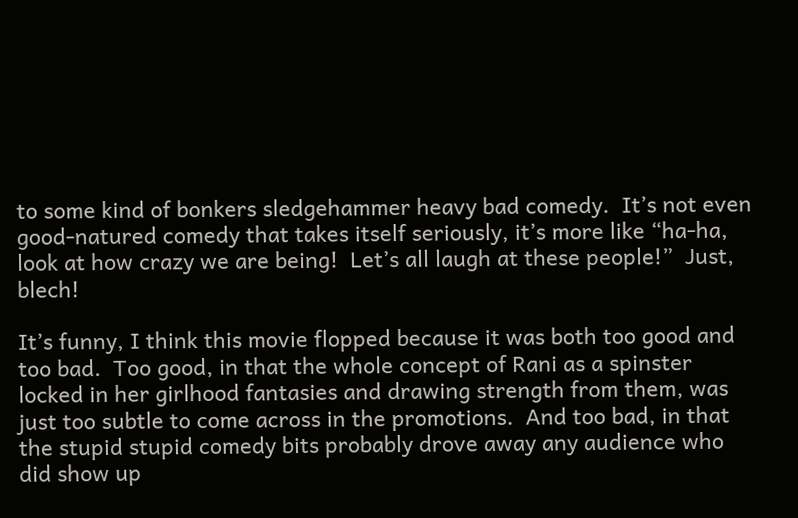to some kind of bonkers sledgehammer heavy bad comedy.  It’s not even good-natured comedy that takes itself seriously, it’s more like “ha-ha, look at how crazy we are being!  Let’s all laugh at these people!”  Just, blech!

It’s funny, I think this movie flopped because it was both too good and too bad.  Too good, in that the whole concept of Rani as a spinster locked in her girlhood fantasies and drawing strength from them, was just too subtle to come across in the promotions.  And too bad, in that the stupid stupid comedy bits probably drove away any audience who did show up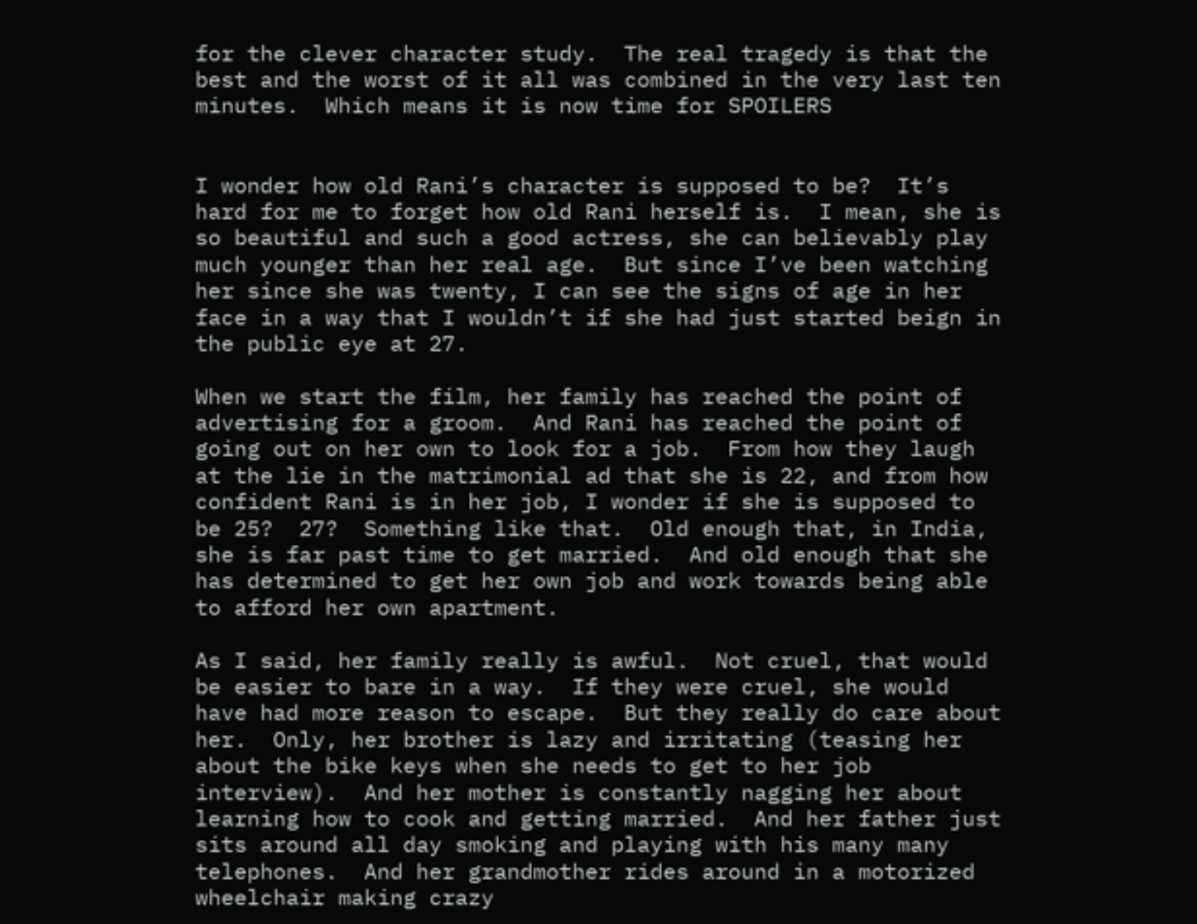for the clever character study.  The real tragedy is that the best and the worst of it all was combined in the very last ten minutes.  Which means it is now time for SPOILERS


I wonder how old Rani’s character is supposed to be?  It’s hard for me to forget how old Rani herself is.  I mean, she is so beautiful and such a good actress, she can believably play much younger than her real age.  But since I’ve been watching her since she was twenty, I can see the signs of age in her face in a way that I wouldn’t if she had just started beign in the public eye at 27.

When we start the film, her family has reached the point of advertising for a groom.  And Rani has reached the point of going out on her own to look for a job.  From how they laugh at the lie in the matrimonial ad that she is 22, and from how confident Rani is in her job, I wonder if she is supposed to be 25?  27?  Something like that.  Old enough that, in India, she is far past time to get married.  And old enough that she has determined to get her own job and work towards being able to afford her own apartment.

As I said, her family really is awful.  Not cruel, that would be easier to bare in a way.  If they were cruel, she would have had more reason to escape.  But they really do care about her.  Only, her brother is lazy and irritating (teasing her about the bike keys when she needs to get to her job interview).  And her mother is constantly nagging her about learning how to cook and getting married.  And her father just sits around all day smoking and playing with his many many telephones.  And her grandmother rides around in a motorized wheelchair making crazy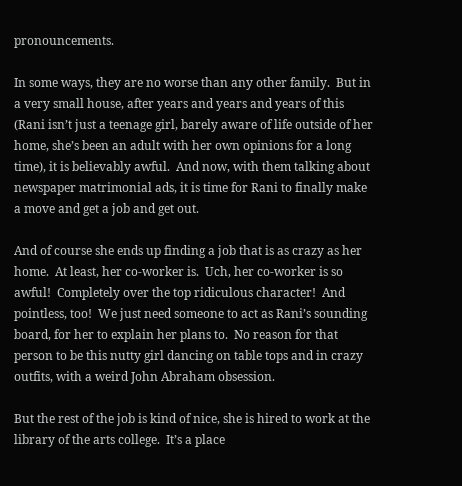pronouncements.

In some ways, they are no worse than any other family.  But in a very small house, after years and years and years of this (Rani isn’t just a teenage girl, barely aware of life outside of her home, she’s been an adult with her own opinions for a long time), it is believably awful.  And now, with them talking about newspaper matrimonial ads, it is time for Rani to finally make a move and get a job and get out.

And of course she ends up finding a job that is as crazy as her home.  At least, her co-worker is.  Uch, her co-worker is so awful!  Completely over the top ridiculous character!  And pointless, too!  We just need someone to act as Rani’s sounding board, for her to explain her plans to.  No reason for that person to be this nutty girl dancing on table tops and in crazy outfits, with a weird John Abraham obsession.

But the rest of the job is kind of nice, she is hired to work at the library of the arts college.  It’s a place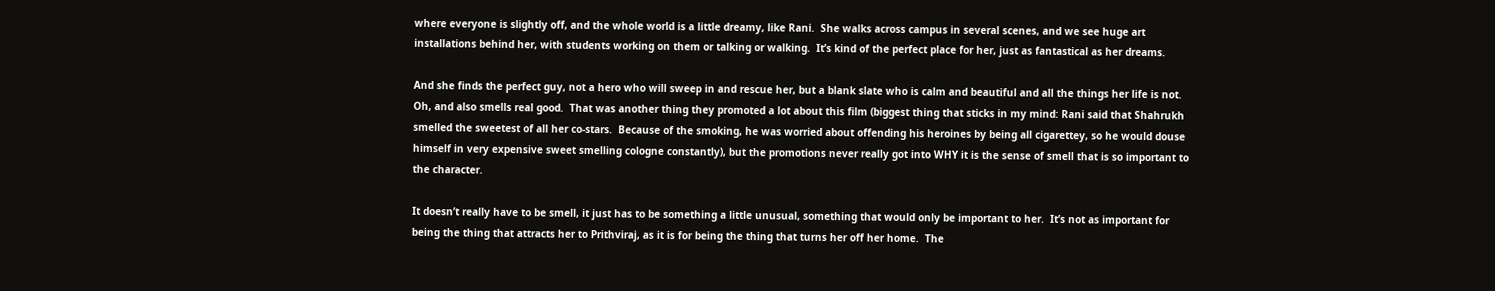where everyone is slightly off, and the whole world is a little dreamy, like Rani.  She walks across campus in several scenes, and we see huge art installations behind her, with students working on them or talking or walking.  It’s kind of the perfect place for her, just as fantastical as her dreams.

And she finds the perfect guy, not a hero who will sweep in and rescue her, but a blank slate who is calm and beautiful and all the things her life is not.  Oh, and also smells real good.  That was another thing they promoted a lot about this film (biggest thing that sticks in my mind: Rani said that Shahrukh smelled the sweetest of all her co-stars.  Because of the smoking, he was worried about offending his heroines by being all cigarettey, so he would douse himself in very expensive sweet smelling cologne constantly), but the promotions never really got into WHY it is the sense of smell that is so important to the character.

It doesn’t really have to be smell, it just has to be something a little unusual, something that would only be important to her.  It’s not as important for being the thing that attracts her to Prithviraj, as it is for being the thing that turns her off her home.  The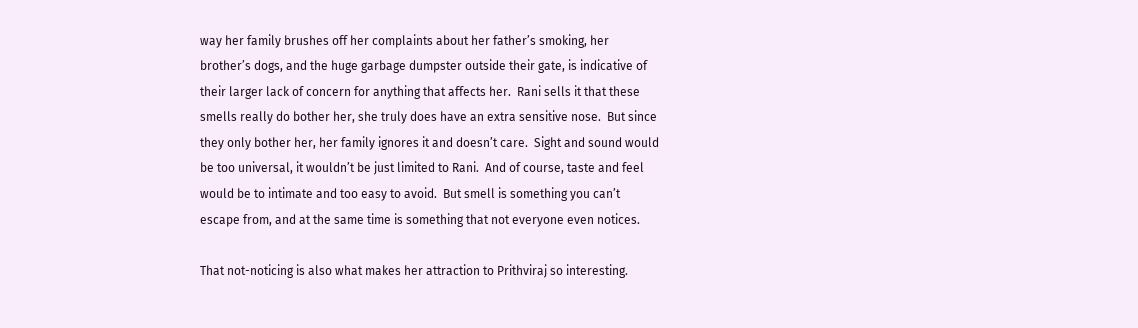way her family brushes off her complaints about her father’s smoking, her brother’s dogs, and the huge garbage dumpster outside their gate, is indicative of their larger lack of concern for anything that affects her.  Rani sells it that these smells really do bother her, she truly does have an extra sensitive nose.  But since they only bother her, her family ignores it and doesn’t care.  Sight and sound would be too universal, it wouldn’t be just limited to Rani.  And of course, taste and feel would be to intimate and too easy to avoid.  But smell is something you can’t escape from, and at the same time is something that not everyone even notices.

That not-noticing is also what makes her attraction to Prithviraj so interesting.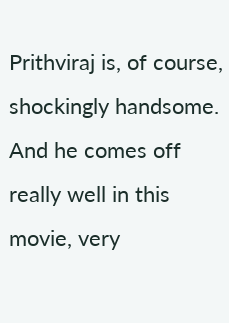Prithviraj is, of course, shockingly handsome.  And he comes off really well in this movie, very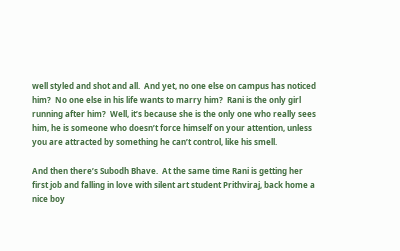well styled and shot and all.  And yet, no one else on campus has noticed him?  No one else in his life wants to marry him?  Rani is the only girl running after him?  Well, it’s because she is the only one who really sees him, he is someone who doesn’t force himself on your attention, unless you are attracted by something he can’t control, like his smell.

And then there’s Subodh Bhave.  At the same time Rani is getting her first job and falling in love with silent art student Prithviraj, back home a nice boy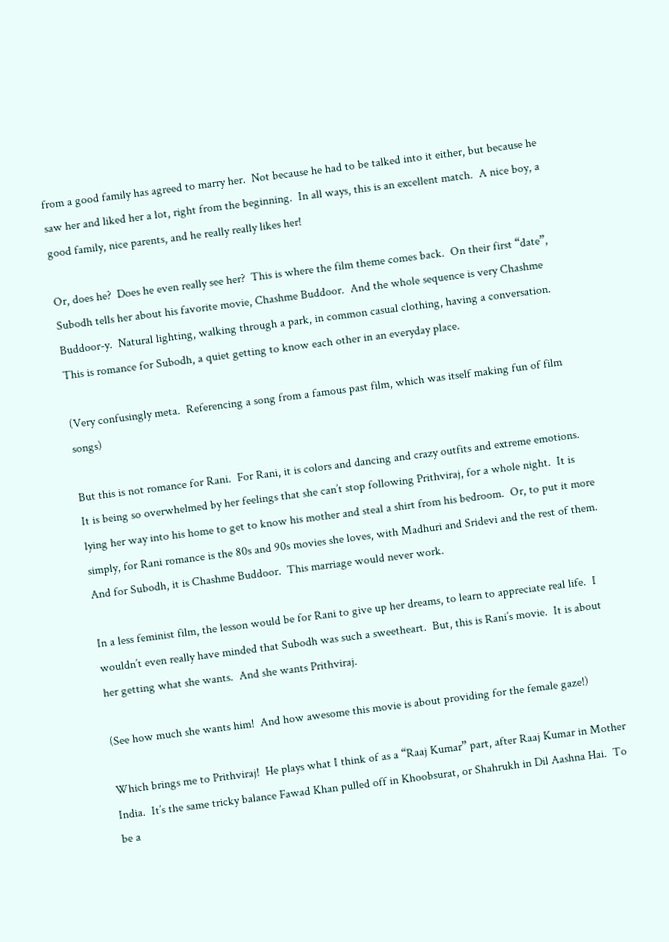from a good family has agreed to marry her.  Not because he had to be talked into it either, but because he saw her and liked her a lot, right from the beginning.  In all ways, this is an excellent match.  A nice boy, a good family, nice parents, and he really really likes her!

Or, does he?  Does he even really see her?  This is where the film theme comes back.  On their first “date”, Subodh tells her about his favorite movie, Chashme Buddoor.  And the whole sequence is very Chashme Buddoor-y.  Natural lighting, walking through a park, in common casual clothing, having a conversation.  This is romance for Subodh, a quiet getting to know each other in an everyday place.

(Very confusingly meta.  Referencing a song from a famous past film, which was itself making fun of film songs)

But this is not romance for Rani.  For Rani, it is colors and dancing and crazy outfits and extreme emotions.  It is being so overwhelmed by her feelings that she can’t stop following Prithviraj, for a whole night.  It is lying her way into his home to get to know his mother and steal a shirt from his bedroom.  Or, to put it more simply, for Rani romance is the 80s and 90s movies she loves, with Madhuri and Sridevi and the rest of them.  And for Subodh, it is Chashme Buddoor.  This marriage would never work.

In a less feminist film, the lesson would be for Rani to give up her dreams, to learn to appreciate real life.  I wouldn’t even really have minded that Subodh was such a sweetheart.  But, this is Rani’s movie.  It is about her getting what she wants.  And she wants Prithviraj.

(See how much she wants him!  And how awesome this movie is about providing for the female gaze!)

Which brings me to Prithviraj!  He plays what I think of as a “Raaj Kumar” part, after Raaj Kumar in Mother India.  It’s the same tricky balance Fawad Khan pulled off in Khoobsurat, or Shahrukh in Dil Aashna Hai.  To be a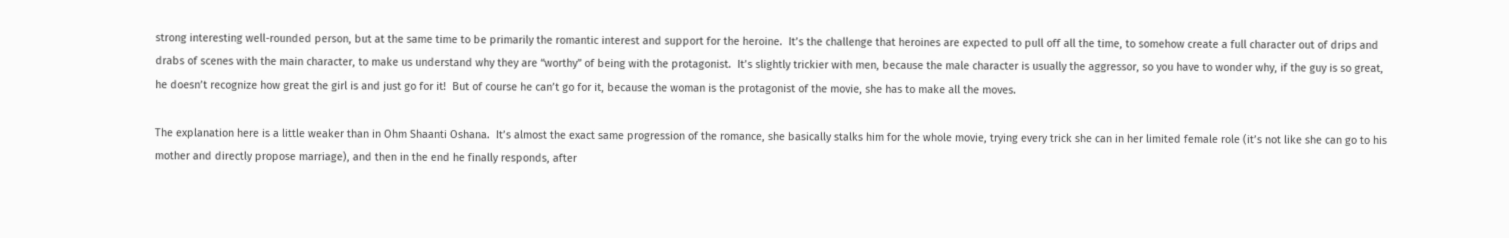strong interesting well-rounded person, but at the same time to be primarily the romantic interest and support for the heroine.  It’s the challenge that heroines are expected to pull off all the time, to somehow create a full character out of drips and drabs of scenes with the main character, to make us understand why they are “worthy” of being with the protagonist.  It’s slightly trickier with men, because the male character is usually the aggressor, so you have to wonder why, if the guy is so great, he doesn’t recognize how great the girl is and just go for it!  But of course he can’t go for it, because the woman is the protagonist of the movie, she has to make all the moves.

The explanation here is a little weaker than in Ohm Shaanti Oshana.  It’s almost the exact same progression of the romance, she basically stalks him for the whole movie, trying every trick she can in her limited female role (it’s not like she can go to his mother and directly propose marriage), and then in the end he finally responds, after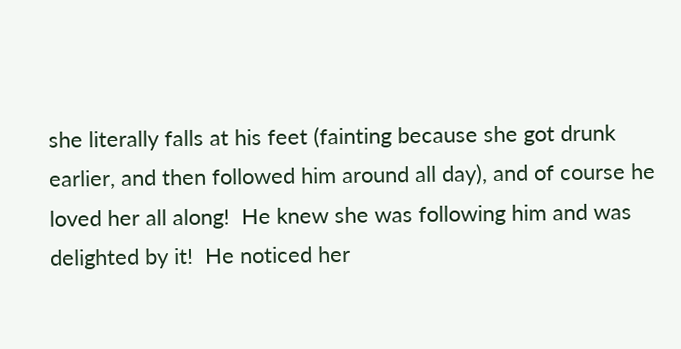she literally falls at his feet (fainting because she got drunk earlier, and then followed him around all day), and of course he loved her all along!  He knew she was following him and was delighted by it!  He noticed her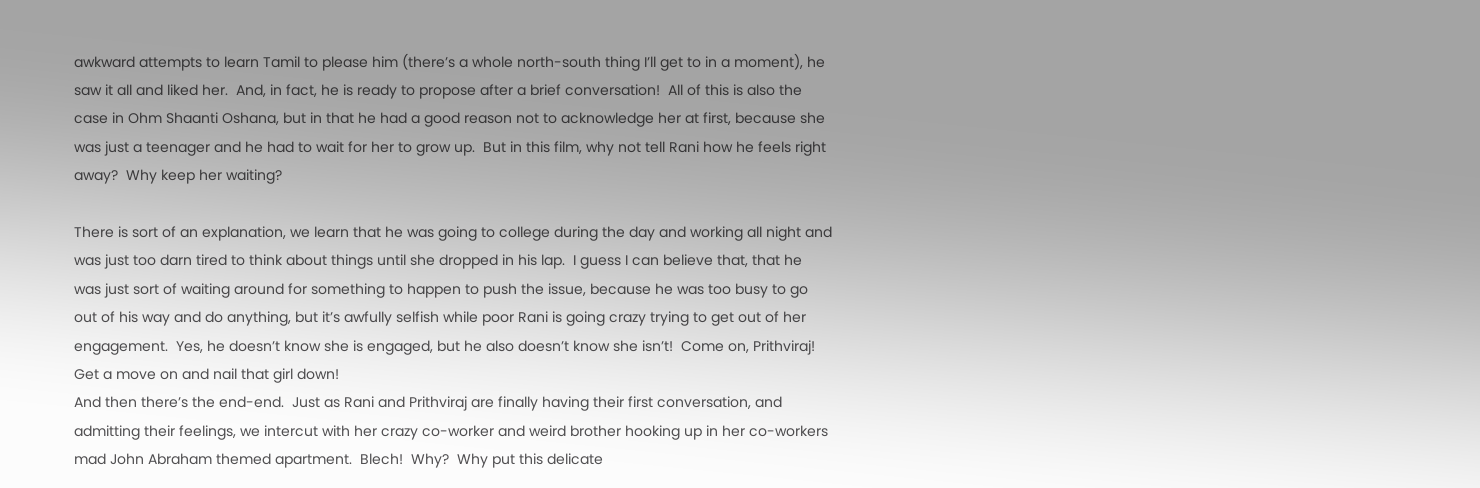awkward attempts to learn Tamil to please him (there’s a whole north-south thing I’ll get to in a moment), he saw it all and liked her.  And, in fact, he is ready to propose after a brief conversation!  All of this is also the case in Ohm Shaanti Oshana, but in that he had a good reason not to acknowledge her at first, because she was just a teenager and he had to wait for her to grow up.  But in this film, why not tell Rani how he feels right away?  Why keep her waiting?

There is sort of an explanation, we learn that he was going to college during the day and working all night and was just too darn tired to think about things until she dropped in his lap.  I guess I can believe that, that he was just sort of waiting around for something to happen to push the issue, because he was too busy to go out of his way and do anything, but it’s awfully selfish while poor Rani is going crazy trying to get out of her engagement.  Yes, he doesn’t know she is engaged, but he also doesn’t know she isn’t!  Come on, Prithviraj!  Get a move on and nail that girl down!
And then there’s the end-end.  Just as Rani and Prithviraj are finally having their first conversation, and admitting their feelings, we intercut with her crazy co-worker and weird brother hooking up in her co-workers mad John Abraham themed apartment.  Blech!  Why?  Why put this delicate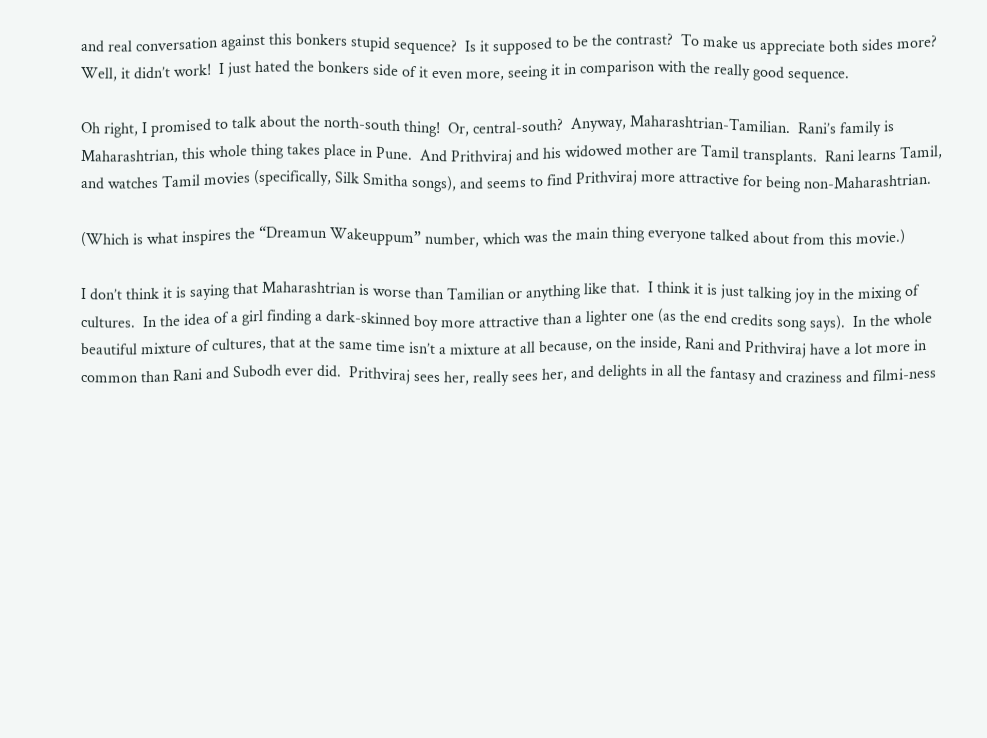and real conversation against this bonkers stupid sequence?  Is it supposed to be the contrast?  To make us appreciate both sides more?  Well, it didn’t work!  I just hated the bonkers side of it even more, seeing it in comparison with the really good sequence.

Oh right, I promised to talk about the north-south thing!  Or, central-south?  Anyway, Maharashtrian-Tamilian.  Rani’s family is Maharashtrian, this whole thing takes place in Pune.  And Prithviraj and his widowed mother are Tamil transplants.  Rani learns Tamil, and watches Tamil movies (specifically, Silk Smitha songs), and seems to find Prithviraj more attractive for being non-Maharashtrian.

(Which is what inspires the “Dreamun Wakeuppum” number, which was the main thing everyone talked about from this movie.)

I don’t think it is saying that Maharashtrian is worse than Tamilian or anything like that.  I think it is just talking joy in the mixing of cultures.  In the idea of a girl finding a dark-skinned boy more attractive than a lighter one (as the end credits song says).  In the whole beautiful mixture of cultures, that at the same time isn’t a mixture at all because, on the inside, Rani and Prithviraj have a lot more in common than Rani and Subodh ever did.  Prithviraj sees her, really sees her, and delights in all the fantasy and craziness and filmi-ness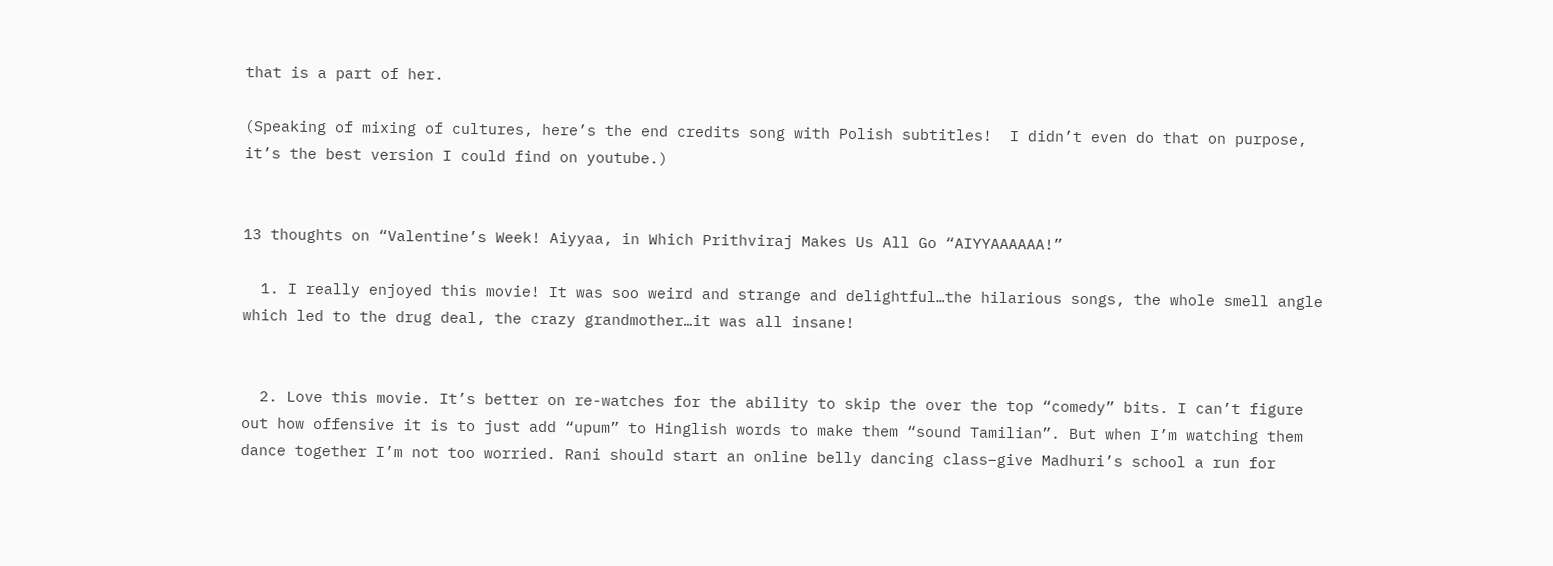that is a part of her.

(Speaking of mixing of cultures, here’s the end credits song with Polish subtitles!  I didn’t even do that on purpose, it’s the best version I could find on youtube.)


13 thoughts on “Valentine’s Week! Aiyyaa, in Which Prithviraj Makes Us All Go “AIYYAAAAAA!”

  1. I really enjoyed this movie! It was soo weird and strange and delightful…the hilarious songs, the whole smell angle which led to the drug deal, the crazy grandmother…it was all insane!


  2. Love this movie. It’s better on re-watches for the ability to skip the over the top “comedy” bits. I can’t figure out how offensive it is to just add “upum” to Hinglish words to make them “sound Tamilian”. But when I’m watching them dance together I’m not too worried. Rani should start an online belly dancing class–give Madhuri’s school a run for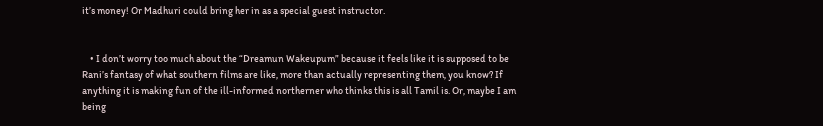it’s money! Or Madhuri could bring her in as a special guest instructor.


    • I don’t worry too much about the “Dreamun Wakeupum” because it feels like it is supposed to be Rani’s fantasy of what southern films are like, more than actually representing them, you know? If anything it is making fun of the ill-informed northerner who thinks this is all Tamil is. Or, maybe I am being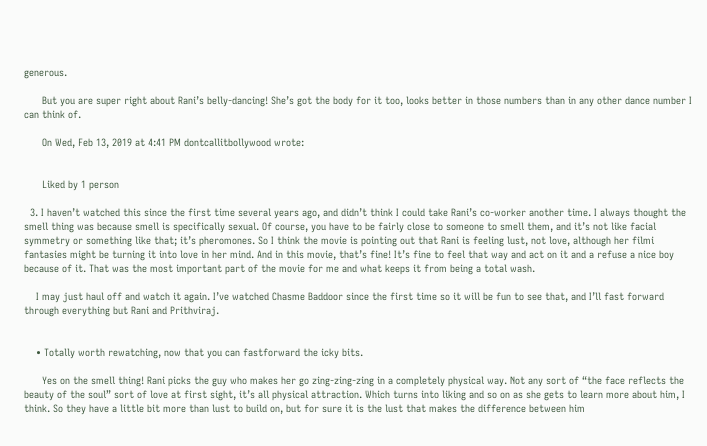generous.

      But you are super right about Rani’s belly-dancing! She’s got the body for it too, looks better in those numbers than in any other dance number I can think of.

      On Wed, Feb 13, 2019 at 4:41 PM dontcallitbollywood wrote:


      Liked by 1 person

  3. I haven’t watched this since the first time several years ago, and didn’t think I could take Rani’s co-worker another time. I always thought the smell thing was because smell is specifically sexual. Of course, you have to be fairly close to someone to smell them, and it’s not like facial symmetry or something like that; it’s pheromones. So I think the movie is pointing out that Rani is feeling lust, not love, although her filmi fantasies might be turning it into love in her mind. And in this movie, that’s fine! It’s fine to feel that way and act on it and a refuse a nice boy because of it. That was the most important part of the movie for me and what keeps it from being a total wash.

    I may just haul off and watch it again. I’ve watched Chasme Baddoor since the first time so it will be fun to see that, and I’ll fast forward through everything but Rani and Prithviraj.


    • Totally worth rewatching, now that you can fastforward the icky bits.

      Yes on the smell thing! Rani picks the guy who makes her go zing-zing-zing in a completely physical way. Not any sort of “the face reflects the beauty of the soul” sort of love at first sight, it’s all physical attraction. Which turns into liking and so on as she gets to learn more about him, I think. So they have a little bit more than lust to build on, but for sure it is the lust that makes the difference between him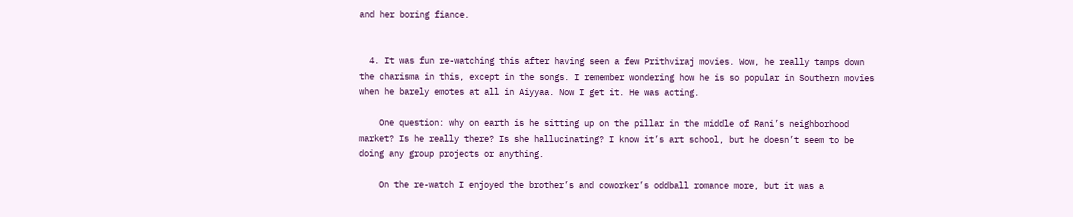and her boring fiance.


  4. It was fun re-watching this after having seen a few Prithviraj movies. Wow, he really tamps down the charisma in this, except in the songs. I remember wondering how he is so popular in Southern movies when he barely emotes at all in Aiyyaa. Now I get it. He was acting.

    One question: why on earth is he sitting up on the pillar in the middle of Rani’s neighborhood market? Is he really there? Is she hallucinating? I know it’s art school, but he doesn’t seem to be doing any group projects or anything.

    On the re-watch I enjoyed the brother’s and coworker’s oddball romance more, but it was a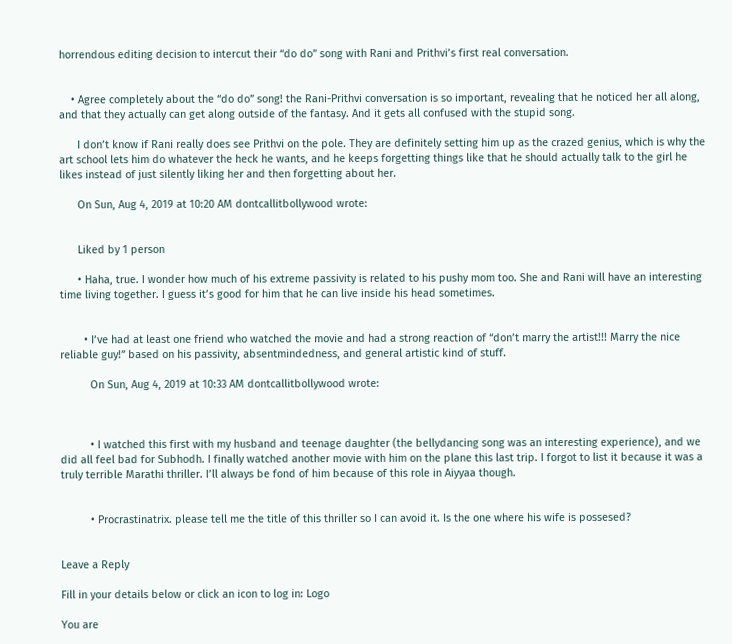horrendous editing decision to intercut their “do do” song with Rani and Prithvi’s first real conversation.


    • Agree completely about the “do do” song! the Rani-Prithvi conversation is so important, revealing that he noticed her all along, and that they actually can get along outside of the fantasy. And it gets all confused with the stupid song.

      I don’t know if Rani really does see Prithvi on the pole. They are definitely setting him up as the crazed genius, which is why the art school lets him do whatever the heck he wants, and he keeps forgetting things like that he should actually talk to the girl he likes instead of just silently liking her and then forgetting about her.

      On Sun, Aug 4, 2019 at 10:20 AM dontcallitbollywood wrote:


      Liked by 1 person

      • Haha, true. I wonder how much of his extreme passivity is related to his pushy mom too. She and Rani will have an interesting time living together. I guess it’s good for him that he can live inside his head sometimes.


        • I’ve had at least one friend who watched the movie and had a strong reaction of “don’t marry the artist!!! Marry the nice reliable guy!” based on his passivity, absentmindedness, and general artistic kind of stuff.

          On Sun, Aug 4, 2019 at 10:33 AM dontcallitbollywood wrote:



          • I watched this first with my husband and teenage daughter (the bellydancing song was an interesting experience), and we did all feel bad for Subhodh. I finally watched another movie with him on the plane this last trip. I forgot to list it because it was a truly terrible Marathi thriller. I’ll always be fond of him because of this role in Aiyyaa though.


          • Procrastinatrix. please tell me the title of this thriller so I can avoid it. Is the one where his wife is possesed?


Leave a Reply

Fill in your details below or click an icon to log in: Logo

You are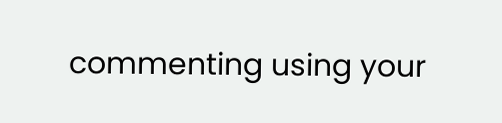commenting using your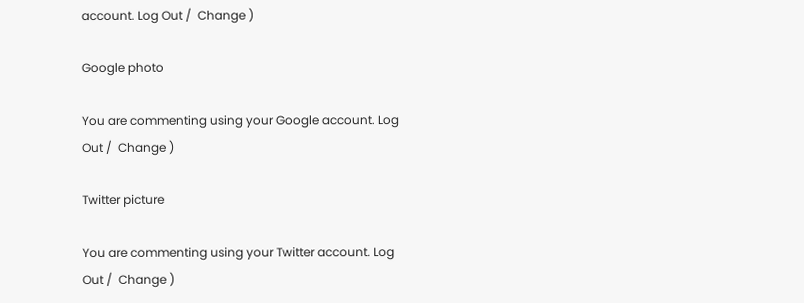account. Log Out /  Change )

Google photo

You are commenting using your Google account. Log Out /  Change )

Twitter picture

You are commenting using your Twitter account. Log Out /  Change )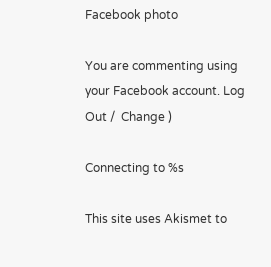Facebook photo

You are commenting using your Facebook account. Log Out /  Change )

Connecting to %s

This site uses Akismet to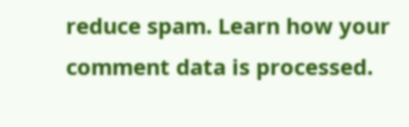reduce spam. Learn how your comment data is processed.